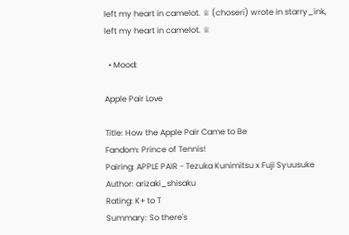left my heart in camelot. ♕ (choseri) wrote in starry_ink,
left my heart in camelot. ♕

  • Mood:

Apple Pair Love

Title: How the Apple Pair Came to Be
Fandom: Prince of Tennis!
Pairing: APPLE PAIR - Tezuka Kunimitsu x Fuji Syuusuke
Author: arizaki_shisaku
Rating: K+ to T
Summary: So there's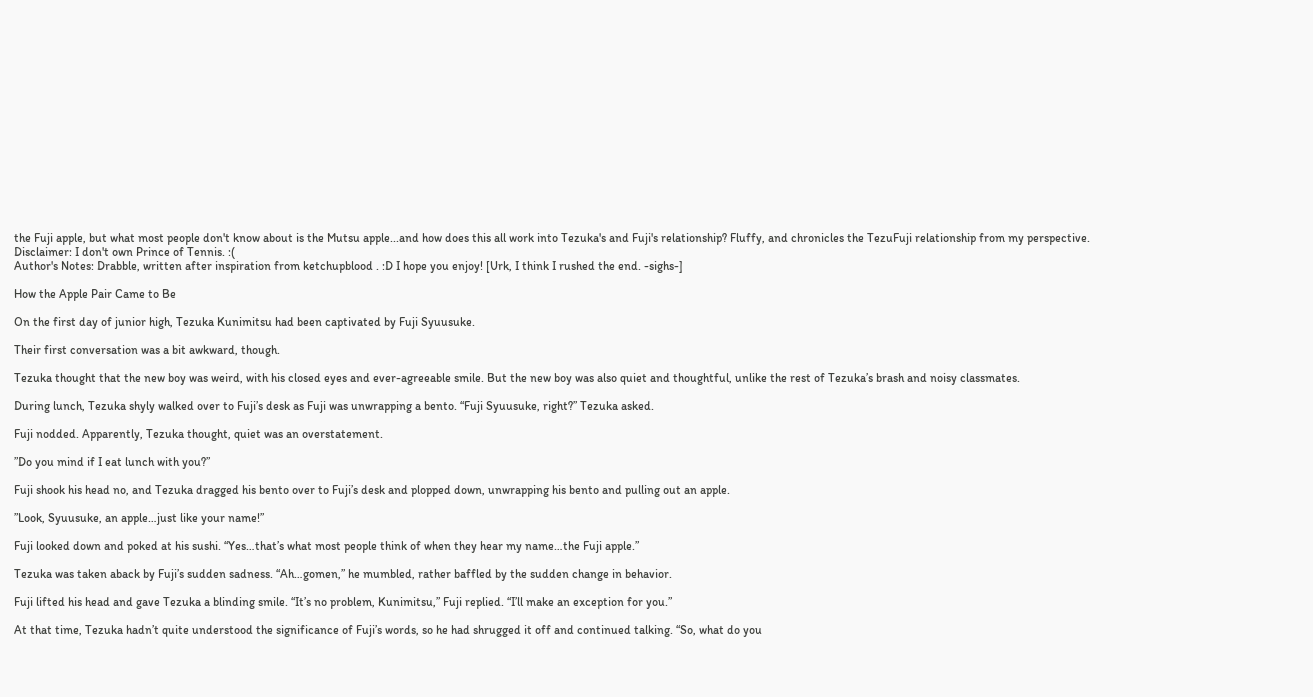the Fuji apple, but what most people don't know about is the Mutsu apple...and how does this all work into Tezuka's and Fuji's relationship? Fluffy, and chronicles the TezuFuji relationship from my perspective.
Disclaimer: I don't own Prince of Tennis. :(
Author's Notes: Drabble, written after inspiration from ketchupblood . :D I hope you enjoy! [Urk, I think I rushed the end. -sighs-]

How the Apple Pair Came to Be

On the first day of junior high, Tezuka Kunimitsu had been captivated by Fuji Syuusuke.

Their first conversation was a bit awkward, though.

Tezuka thought that the new boy was weird, with his closed eyes and ever-agreeable smile. But the new boy was also quiet and thoughtful, unlike the rest of Tezuka’s brash and noisy classmates.

During lunch, Tezuka shyly walked over to Fuji’s desk as Fuji was unwrapping a bento. “Fuji Syuusuke, right?” Tezuka asked.

Fuji nodded. Apparently, Tezuka thought, quiet was an overstatement.

”Do you mind if I eat lunch with you?”

Fuji shook his head no, and Tezuka dragged his bento over to Fuji’s desk and plopped down, unwrapping his bento and pulling out an apple.

”Look, Syuusuke, an apple…just like your name!”

Fuji looked down and poked at his sushi. “Yes…that’s what most people think of when they hear my name…the Fuji apple.”

Tezuka was taken aback by Fuji’s sudden sadness. “Ah…gomen,” he mumbled, rather baffled by the sudden change in behavior.

Fuji lifted his head and gave Tezuka a blinding smile. “It’s no problem, Kunimitsu,” Fuji replied. “I’ll make an exception for you.”

At that time, Tezuka hadn’t quite understood the significance of Fuji’s words, so he had shrugged it off and continued talking. “So, what do you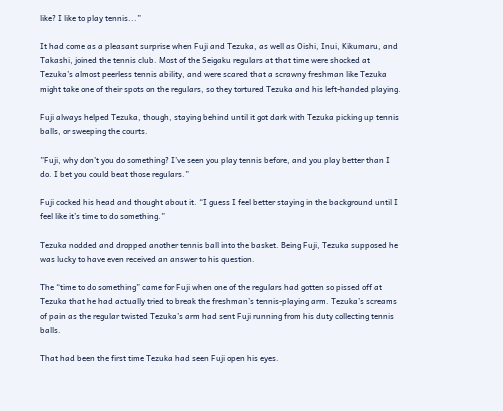like? I like to play tennis...”

It had come as a pleasant surprise when Fuji and Tezuka, as well as Oishi, Inui, Kikumaru, and Takashi, joined the tennis club. Most of the Seigaku regulars at that time were shocked at Tezuka’s almost peerless tennis ability, and were scared that a scrawny freshman like Tezuka might take one of their spots on the regulars, so they tortured Tezuka and his left-handed playing.

Fuji always helped Tezuka, though, staying behind until it got dark with Tezuka picking up tennis balls, or sweeping the courts.

”Fuji, why don’t you do something? I’ve seen you play tennis before, and you play better than I do. I bet you could beat those regulars.”

Fuji cocked his head and thought about it. “I guess I feel better staying in the background until I feel like it’s time to do something.”

Tezuka nodded and dropped another tennis ball into the basket. Being Fuji, Tezuka supposed he was lucky to have even received an answer to his question.

The “time to do something” came for Fuji when one of the regulars had gotten so pissed off at Tezuka that he had actually tried to break the freshman’s tennis-playing arm. Tezuka’s screams of pain as the regular twisted Tezuka’s arm had sent Fuji running from his duty collecting tennis balls.

That had been the first time Tezuka had seen Fuji open his eyes.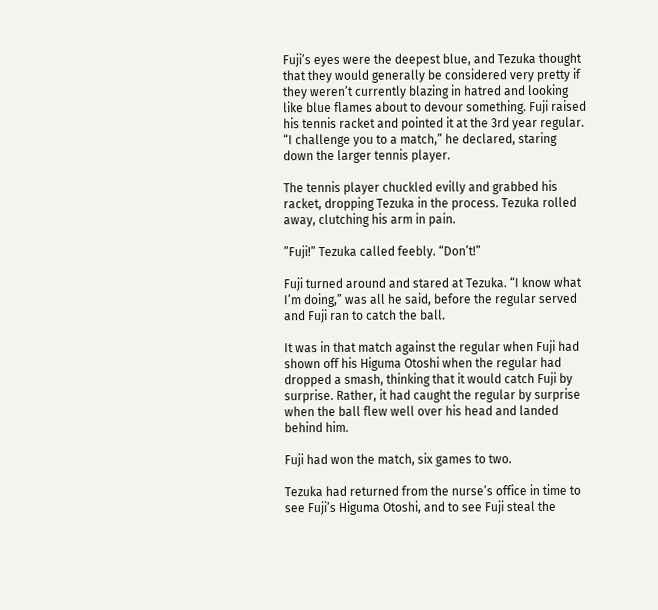Fuji’s eyes were the deepest blue, and Tezuka thought that they would generally be considered very pretty if they weren’t currently blazing in hatred and looking like blue flames about to devour something. Fuji raised his tennis racket and pointed it at the 3rd year regular. “I challenge you to a match,” he declared, staring down the larger tennis player.

The tennis player chuckled evilly and grabbed his racket, dropping Tezuka in the process. Tezuka rolled away, clutching his arm in pain.

”Fuji!” Tezuka called feebly. “Don’t!”

Fuji turned around and stared at Tezuka. “I know what I’m doing,” was all he said, before the regular served and Fuji ran to catch the ball.

It was in that match against the regular when Fuji had shown off his Higuma Otoshi when the regular had dropped a smash, thinking that it would catch Fuji by surprise. Rather, it had caught the regular by surprise when the ball flew well over his head and landed behind him.

Fuji had won the match, six games to two.

Tezuka had returned from the nurse’s office in time to see Fuji’s Higuma Otoshi, and to see Fuji steal the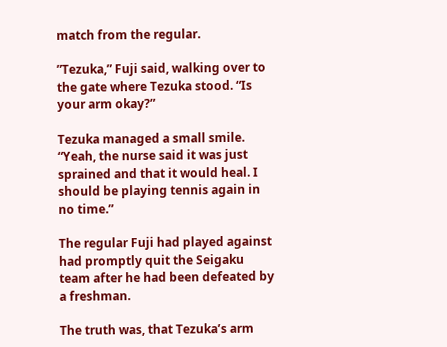match from the regular.

”Tezuka,” Fuji said, walking over to the gate where Tezuka stood. “Is your arm okay?”

Tezuka managed a small smile. “Yeah, the nurse said it was just sprained and that it would heal. I should be playing tennis again in no time.”

The regular Fuji had played against had promptly quit the Seigaku team after he had been defeated by a freshman.

The truth was, that Tezuka’s arm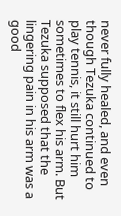never fully healed, and even though Tezuka continued to play tennis, it still hurt him sometimes to flex his arm. But Tezuka supposed that the lingering pain in his arm was a good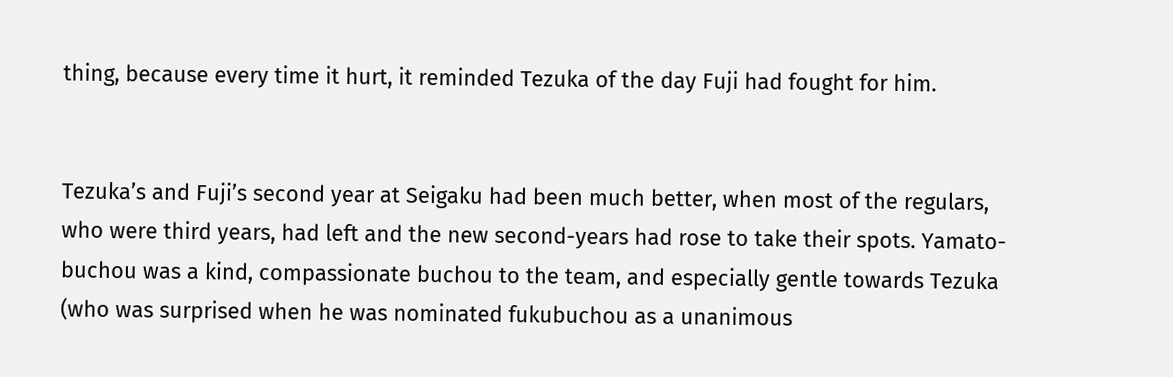thing, because every time it hurt, it reminded Tezuka of the day Fuji had fought for him.


Tezuka’s and Fuji’s second year at Seigaku had been much better, when most of the regulars, who were third years, had left and the new second-years had rose to take their spots. Yamato-buchou was a kind, compassionate buchou to the team, and especially gentle towards Tezuka (who was surprised when he was nominated fukubuchou as a unanimous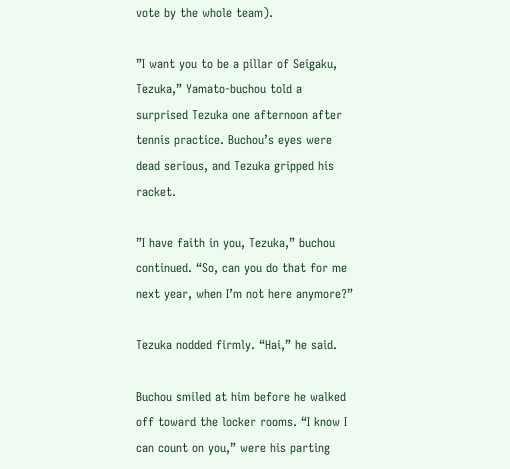vote by the whole team).

”I want you to be a pillar of Seigaku, Tezuka,” Yamato-buchou told a surprised Tezuka one afternoon after tennis practice. Buchou’s eyes were dead serious, and Tezuka gripped his racket.

”I have faith in you, Tezuka,” buchou continued. “So, can you do that for me next year, when I’m not here anymore?”

Tezuka nodded firmly. “Hai,” he said.

Buchou smiled at him before he walked off toward the locker rooms. “I know I can count on you,” were his parting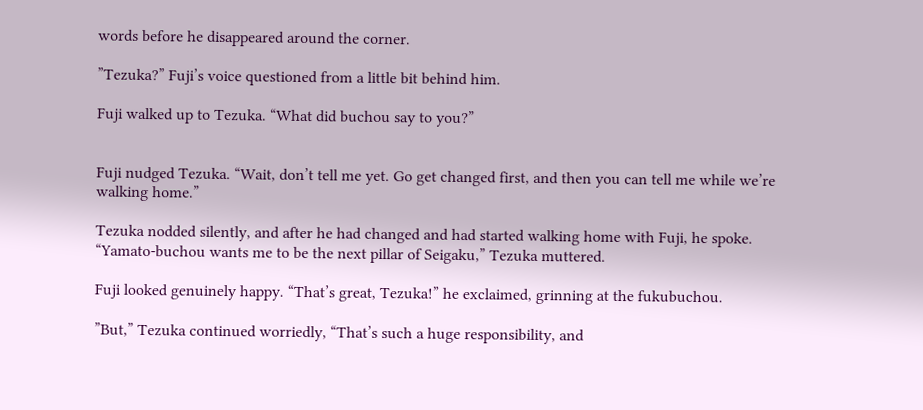words before he disappeared around the corner.

”Tezuka?” Fuji’s voice questioned from a little bit behind him.

Fuji walked up to Tezuka. “What did buchou say to you?”


Fuji nudged Tezuka. “Wait, don’t tell me yet. Go get changed first, and then you can tell me while we’re walking home.”

Tezuka nodded silently, and after he had changed and had started walking home with Fuji, he spoke. “Yamato-buchou wants me to be the next pillar of Seigaku,” Tezuka muttered.

Fuji looked genuinely happy. “That’s great, Tezuka!” he exclaimed, grinning at the fukubuchou.

”But,” Tezuka continued worriedly, “That’s such a huge responsibility, and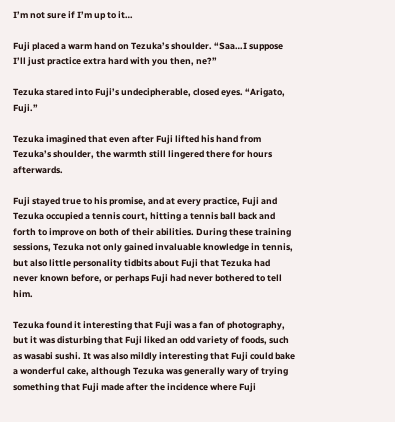I’m not sure if I’m up to it…

Fuji placed a warm hand on Tezuka’s shoulder. “Saa…I suppose I’ll just practice extra hard with you then, ne?”

Tezuka stared into Fuji’s undecipherable, closed eyes. “Arigato, Fuji.”

Tezuka imagined that even after Fuji lifted his hand from Tezuka’s shoulder, the warmth still lingered there for hours afterwards.

Fuji stayed true to his promise, and at every practice, Fuji and Tezuka occupied a tennis court, hitting a tennis ball back and forth to improve on both of their abilities. During these training sessions, Tezuka not only gained invaluable knowledge in tennis, but also little personality tidbits about Fuji that Tezuka had never known before, or perhaps Fuji had never bothered to tell him.

Tezuka found it interesting that Fuji was a fan of photography, but it was disturbing that Fuji liked an odd variety of foods, such as wasabi sushi. It was also mildly interesting that Fuji could bake a wonderful cake, although Tezuka was generally wary of trying something that Fuji made after the incidence where Fuji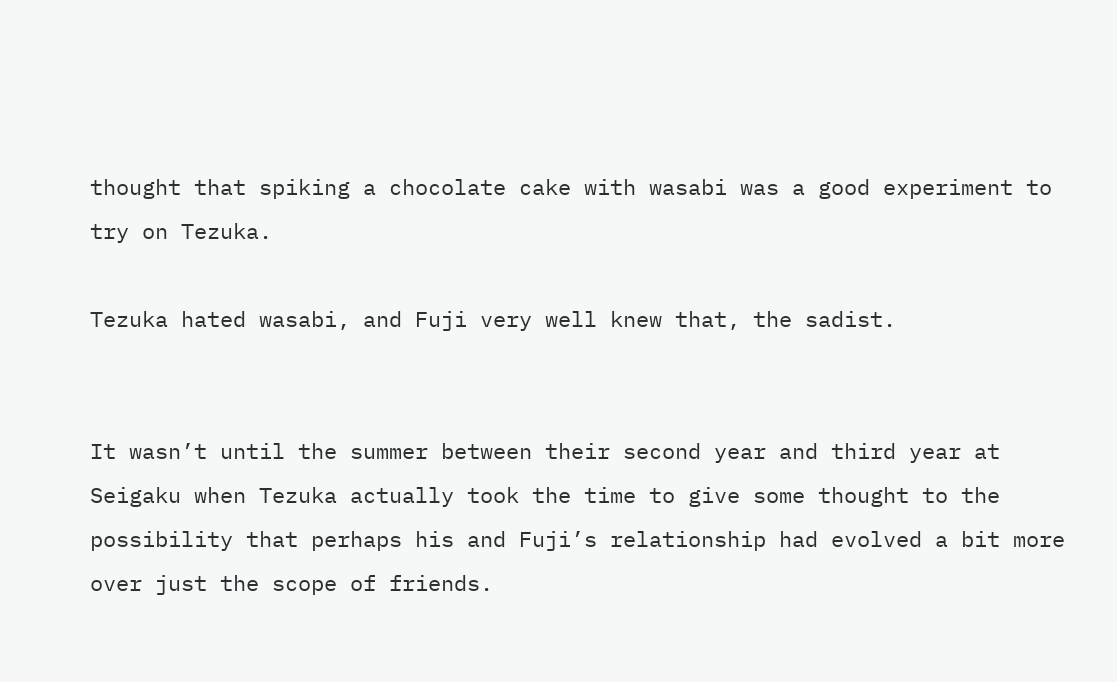thought that spiking a chocolate cake with wasabi was a good experiment to try on Tezuka.

Tezuka hated wasabi, and Fuji very well knew that, the sadist.


It wasn’t until the summer between their second year and third year at Seigaku when Tezuka actually took the time to give some thought to the possibility that perhaps his and Fuji’s relationship had evolved a bit more over just the scope of friends.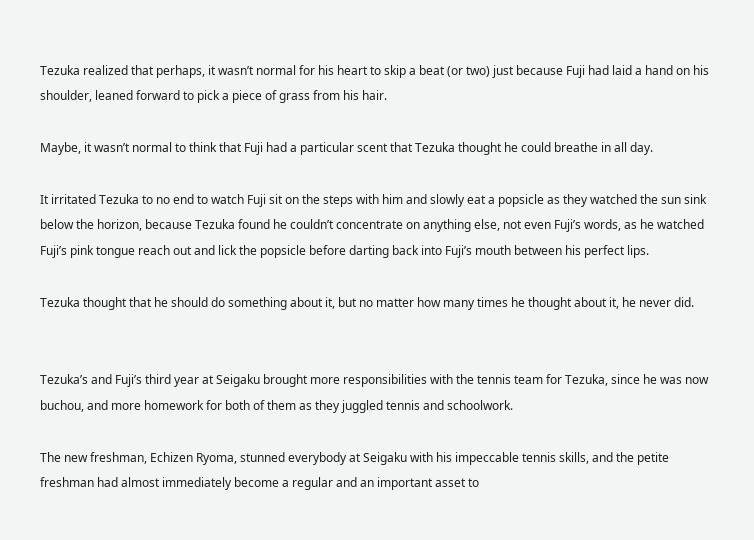Tezuka realized that perhaps, it wasn’t normal for his heart to skip a beat (or two) just because Fuji had laid a hand on his shoulder, leaned forward to pick a piece of grass from his hair.

Maybe, it wasn’t normal to think that Fuji had a particular scent that Tezuka thought he could breathe in all day.

It irritated Tezuka to no end to watch Fuji sit on the steps with him and slowly eat a popsicle as they watched the sun sink below the horizon, because Tezuka found he couldn’t concentrate on anything else, not even Fuji’s words, as he watched Fuji’s pink tongue reach out and lick the popsicle before darting back into Fuji’s mouth between his perfect lips.

Tezuka thought that he should do something about it, but no matter how many times he thought about it, he never did.


Tezuka’s and Fuji’s third year at Seigaku brought more responsibilities with the tennis team for Tezuka, since he was now buchou, and more homework for both of them as they juggled tennis and schoolwork.

The new freshman, Echizen Ryoma, stunned everybody at Seigaku with his impeccable tennis skills, and the petite freshman had almost immediately become a regular and an important asset to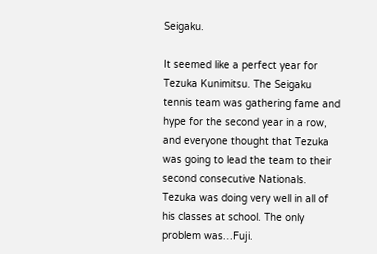Seigaku.

It seemed like a perfect year for Tezuka Kunimitsu. The Seigaku tennis team was gathering fame and hype for the second year in a row, and everyone thought that Tezuka was going to lead the team to their second consecutive Nationals. Tezuka was doing very well in all of his classes at school. The only problem was…Fuji.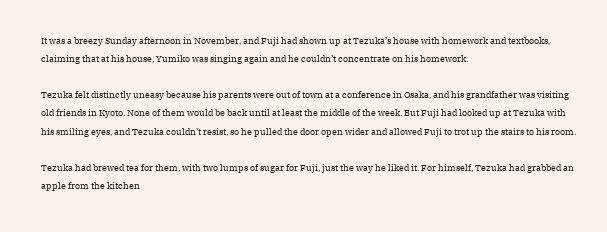It was a breezy Sunday afternoon in November, and Fuji had shown up at Tezuka’s house with homework and textbooks, claiming that at his house, Yumiko was singing again and he couldn’t concentrate on his homework.

Tezuka felt distinctly uneasy because his parents were out of town at a conference in Osaka, and his grandfather was visiting old friends in Kyoto. None of them would be back until at least the middle of the week. But Fuji had looked up at Tezuka with his smiling eyes, and Tezuka couldn’t resist, so he pulled the door open wider and allowed Fuji to trot up the stairs to his room.

Tezuka had brewed tea for them, with two lumps of sugar for Fuji, just the way he liked it. For himself, Tezuka had grabbed an apple from the kitchen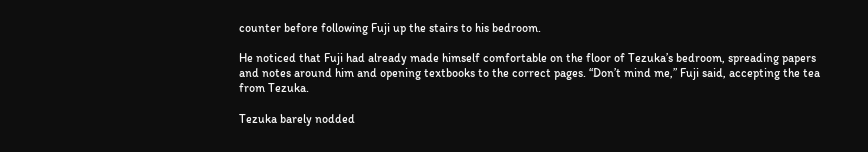counter before following Fuji up the stairs to his bedroom.

He noticed that Fuji had already made himself comfortable on the floor of Tezuka’s bedroom, spreading papers and notes around him and opening textbooks to the correct pages. “Don’t mind me,” Fuji said, accepting the tea from Tezuka.

Tezuka barely nodded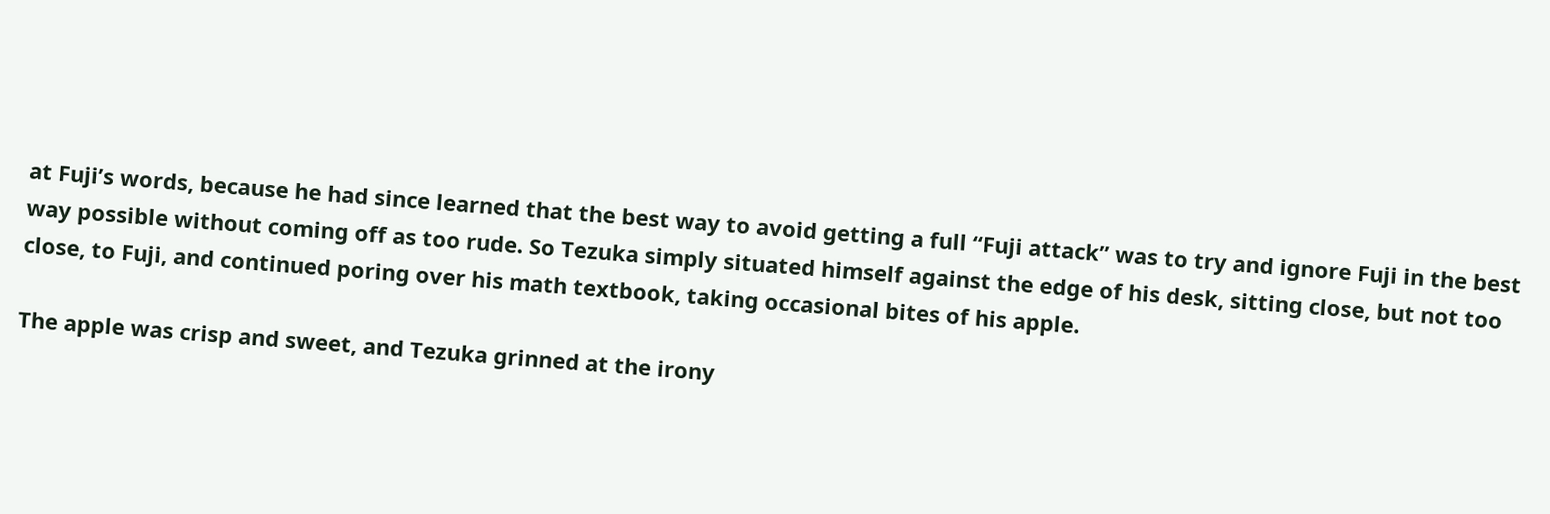at Fuji’s words, because he had since learned that the best way to avoid getting a full “Fuji attack” was to try and ignore Fuji in the best way possible without coming off as too rude. So Tezuka simply situated himself against the edge of his desk, sitting close, but not too close, to Fuji, and continued poring over his math textbook, taking occasional bites of his apple.

The apple was crisp and sweet, and Tezuka grinned at the irony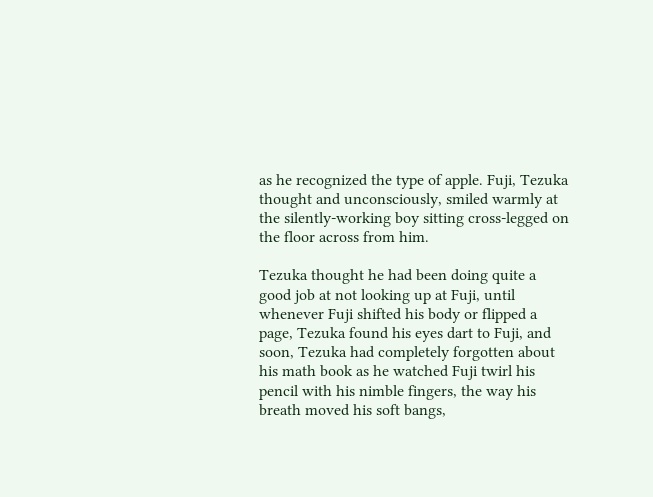as he recognized the type of apple. Fuji, Tezuka thought and unconsciously, smiled warmly at the silently-working boy sitting cross-legged on the floor across from him.

Tezuka thought he had been doing quite a good job at not looking up at Fuji, until whenever Fuji shifted his body or flipped a page, Tezuka found his eyes dart to Fuji, and soon, Tezuka had completely forgotten about his math book as he watched Fuji twirl his pencil with his nimble fingers, the way his breath moved his soft bangs,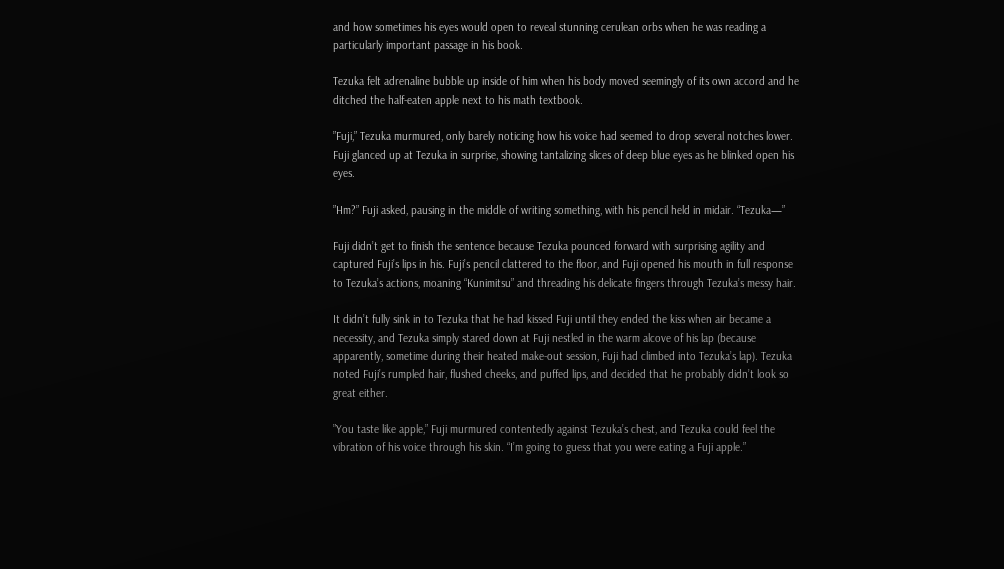and how sometimes his eyes would open to reveal stunning cerulean orbs when he was reading a particularly important passage in his book.

Tezuka felt adrenaline bubble up inside of him when his body moved seemingly of its own accord and he ditched the half-eaten apple next to his math textbook.

”Fuji,” Tezuka murmured, only barely noticing how his voice had seemed to drop several notches lower. Fuji glanced up at Tezuka in surprise, showing tantalizing slices of deep blue eyes as he blinked open his eyes.

”Hm?” Fuji asked, pausing in the middle of writing something, with his pencil held in midair. “Tezuka—”

Fuji didn’t get to finish the sentence because Tezuka pounced forward with surprising agility and captured Fuji’s lips in his. Fuji’s pencil clattered to the floor, and Fuji opened his mouth in full response to Tezuka’s actions, moaning “Kunimitsu” and threading his delicate fingers through Tezuka’s messy hair.

It didn’t fully sink in to Tezuka that he had kissed Fuji until they ended the kiss when air became a necessity, and Tezuka simply stared down at Fuji nestled in the warm alcove of his lap (because apparently, sometime during their heated make-out session, Fuji had climbed into Tezuka’s lap). Tezuka noted Fuji’s rumpled hair, flushed cheeks, and puffed lips, and decided that he probably didn’t look so great either.

”You taste like apple,” Fuji murmured contentedly against Tezuka’s chest, and Tezuka could feel the vibration of his voice through his skin. “I’m going to guess that you were eating a Fuji apple.”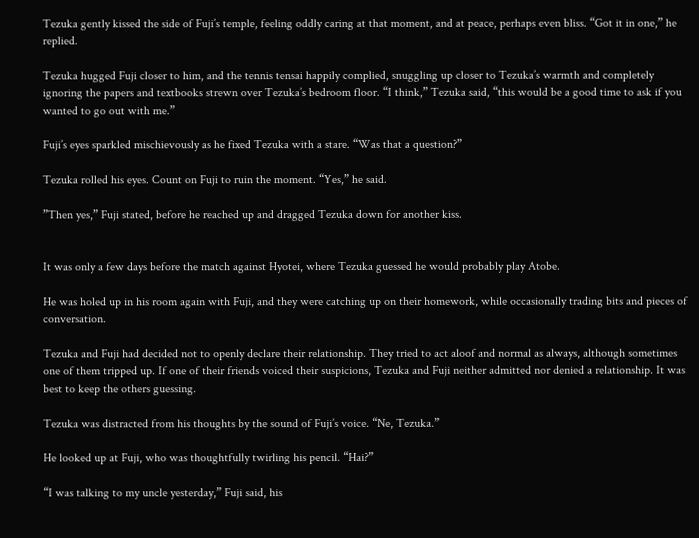Tezuka gently kissed the side of Fuji’s temple, feeling oddly caring at that moment, and at peace, perhaps even bliss. “Got it in one,” he replied.

Tezuka hugged Fuji closer to him, and the tennis tensai happily complied, snuggling up closer to Tezuka’s warmth and completely ignoring the papers and textbooks strewn over Tezuka’s bedroom floor. “I think,” Tezuka said, “this would be a good time to ask if you wanted to go out with me.”

Fuji’s eyes sparkled mischievously as he fixed Tezuka with a stare. “Was that a question?”

Tezuka rolled his eyes. Count on Fuji to ruin the moment. “Yes,” he said.

”Then yes,” Fuji stated, before he reached up and dragged Tezuka down for another kiss.


It was only a few days before the match against Hyotei, where Tezuka guessed he would probably play Atobe.

He was holed up in his room again with Fuji, and they were catching up on their homework, while occasionally trading bits and pieces of conversation.

Tezuka and Fuji had decided not to openly declare their relationship. They tried to act aloof and normal as always, although sometimes one of them tripped up. If one of their friends voiced their suspicions, Tezuka and Fuji neither admitted nor denied a relationship. It was best to keep the others guessing.

Tezuka was distracted from his thoughts by the sound of Fuji’s voice. “Ne, Tezuka.”

He looked up at Fuji, who was thoughtfully twirling his pencil. “Hai?”

“I was talking to my uncle yesterday,” Fuji said, his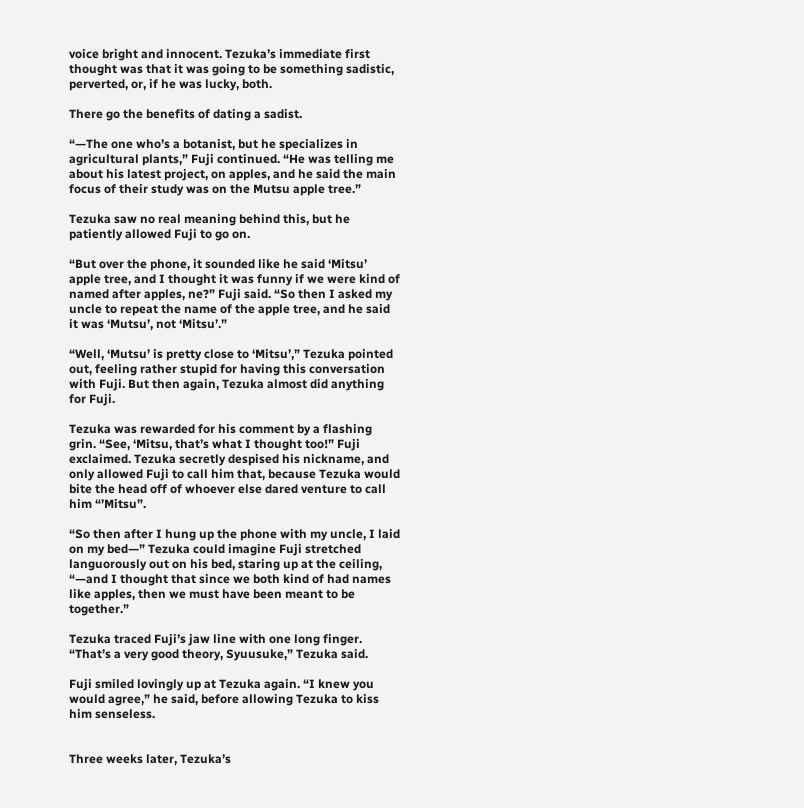voice bright and innocent. Tezuka’s immediate first thought was that it was going to be something sadistic, perverted, or, if he was lucky, both.

There go the benefits of dating a sadist.

“—The one who’s a botanist, but he specializes in agricultural plants,” Fuji continued. “He was telling me about his latest project, on apples, and he said the main focus of their study was on the Mutsu apple tree.”

Tezuka saw no real meaning behind this, but he patiently allowed Fuji to go on.

“But over the phone, it sounded like he said ‘Mitsu’ apple tree, and I thought it was funny if we were kind of named after apples, ne?” Fuji said. “So then I asked my uncle to repeat the name of the apple tree, and he said it was ‘Mutsu’, not ‘Mitsu’.”

“Well, ‘Mutsu’ is pretty close to ‘Mitsu’,” Tezuka pointed out, feeling rather stupid for having this conversation with Fuji. But then again, Tezuka almost did anything for Fuji.

Tezuka was rewarded for his comment by a flashing grin. “See, ‘Mitsu, that’s what I thought too!” Fuji exclaimed. Tezuka secretly despised his nickname, and only allowed Fuji to call him that, because Tezuka would bite the head off of whoever else dared venture to call him “’Mitsu”.

“So then after I hung up the phone with my uncle, I laid on my bed—” Tezuka could imagine Fuji stretched languorously out on his bed, staring up at the ceiling, “—and I thought that since we both kind of had names like apples, then we must have been meant to be together.”

Tezuka traced Fuji’s jaw line with one long finger. “That’s a very good theory, Syuusuke,” Tezuka said.

Fuji smiled lovingly up at Tezuka again. “I knew you would agree,” he said, before allowing Tezuka to kiss him senseless.


Three weeks later, Tezuka’s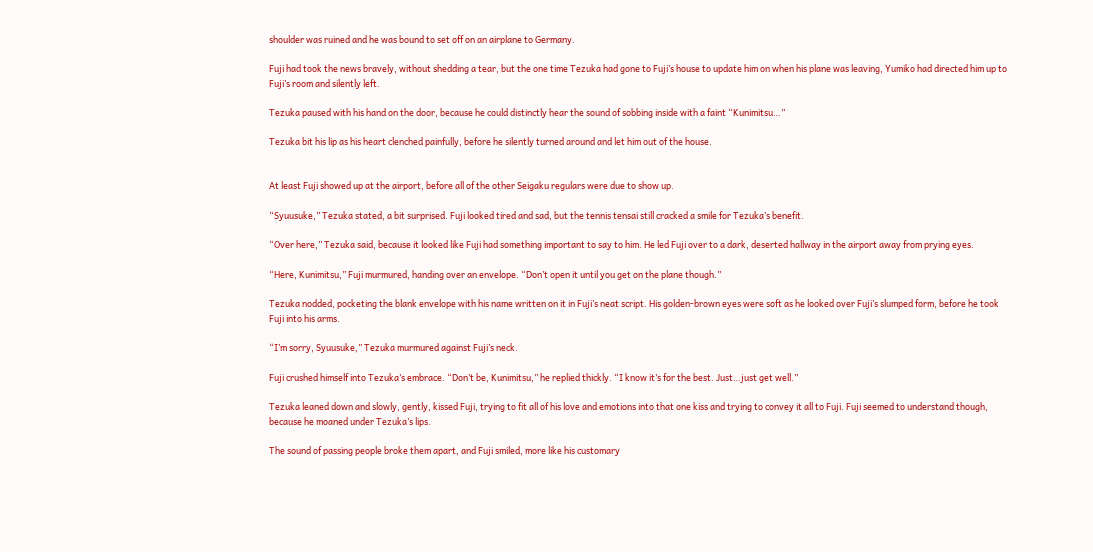shoulder was ruined and he was bound to set off on an airplane to Germany.

Fuji had took the news bravely, without shedding a tear, but the one time Tezuka had gone to Fuji’s house to update him on when his plane was leaving, Yumiko had directed him up to Fuji’s room and silently left.

Tezuka paused with his hand on the door, because he could distinctly hear the sound of sobbing inside with a faint “Kunimitsu…”

Tezuka bit his lip as his heart clenched painfully, before he silently turned around and let him out of the house.


At least Fuji showed up at the airport, before all of the other Seigaku regulars were due to show up.

“Syuusuke,” Tezuka stated, a bit surprised. Fuji looked tired and sad, but the tennis tensai still cracked a smile for Tezuka’s benefit.

“Over here,” Tezuka said, because it looked like Fuji had something important to say to him. He led Fuji over to a dark, deserted hallway in the airport away from prying eyes.

“Here, Kunimitsu,” Fuji murmured, handing over an envelope. “Don’t open it until you get on the plane though.”

Tezuka nodded, pocketing the blank envelope with his name written on it in Fuji’s neat script. His golden-brown eyes were soft as he looked over Fuji’s slumped form, before he took Fuji into his arms.

“I’m sorry, Syuusuke,” Tezuka murmured against Fuji’s neck.

Fuji crushed himself into Tezuka’s embrace. “Don’t be, Kunimitsu,” he replied thickly. “I know it’s for the best. Just…just get well.”

Tezuka leaned down and slowly, gently, kissed Fuji, trying to fit all of his love and emotions into that one kiss and trying to convey it all to Fuji. Fuji seemed to understand though, because he moaned under Tezuka’s lips.

The sound of passing people broke them apart, and Fuji smiled, more like his customary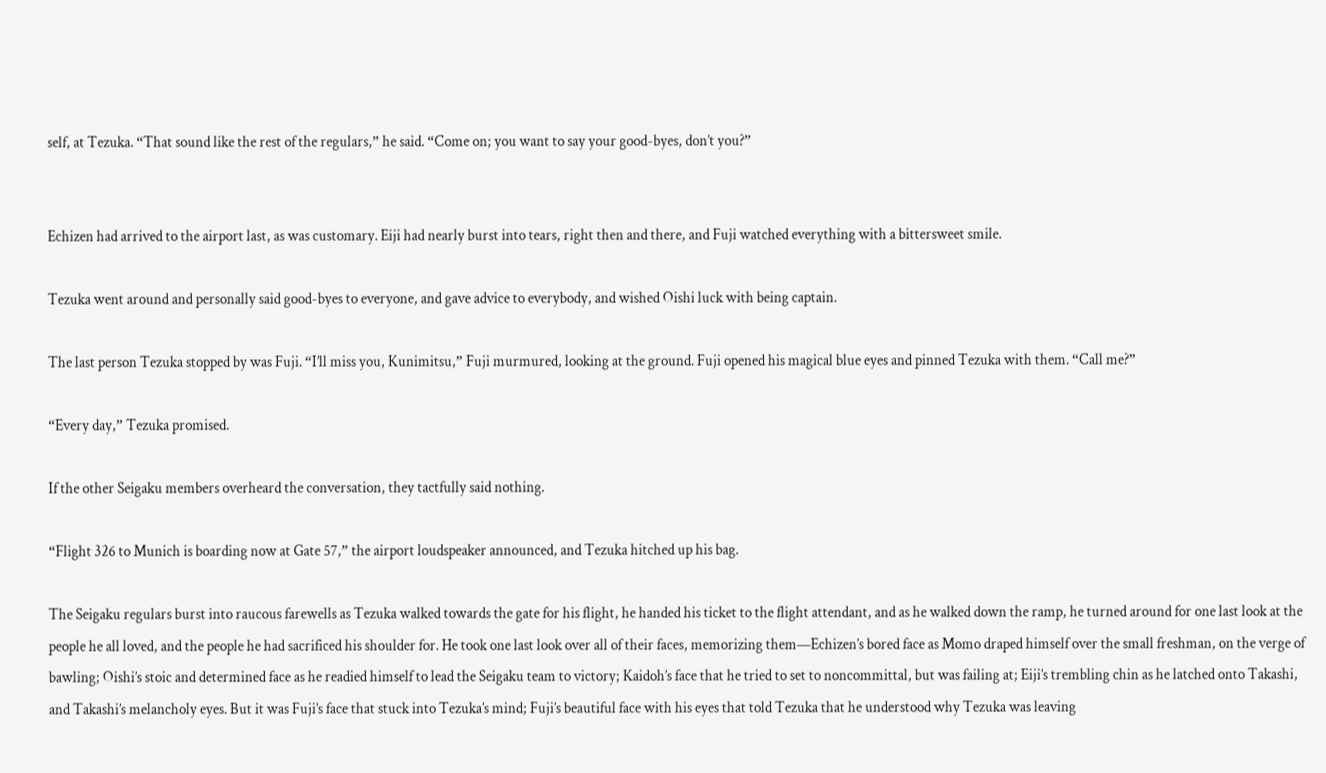self, at Tezuka. “That sound like the rest of the regulars,” he said. “Come on; you want to say your good-byes, don’t you?”


Echizen had arrived to the airport last, as was customary. Eiji had nearly burst into tears, right then and there, and Fuji watched everything with a bittersweet smile.

Tezuka went around and personally said good-byes to everyone, and gave advice to everybody, and wished Oishi luck with being captain.

The last person Tezuka stopped by was Fuji. “I’ll miss you, Kunimitsu,” Fuji murmured, looking at the ground. Fuji opened his magical blue eyes and pinned Tezuka with them. “Call me?”

“Every day,” Tezuka promised.

If the other Seigaku members overheard the conversation, they tactfully said nothing.

“Flight 326 to Munich is boarding now at Gate 57,” the airport loudspeaker announced, and Tezuka hitched up his bag.

The Seigaku regulars burst into raucous farewells as Tezuka walked towards the gate for his flight, he handed his ticket to the flight attendant, and as he walked down the ramp, he turned around for one last look at the people he all loved, and the people he had sacrificed his shoulder for. He took one last look over all of their faces, memorizing them—Echizen’s bored face as Momo draped himself over the small freshman, on the verge of bawling; Oishi’s stoic and determined face as he readied himself to lead the Seigaku team to victory; Kaidoh’s face that he tried to set to noncommittal, but was failing at; Eiji’s trembling chin as he latched onto Takashi, and Takashi’s melancholy eyes. But it was Fuji’s face that stuck into Tezuka’s mind; Fuji’s beautiful face with his eyes that told Tezuka that he understood why Tezuka was leaving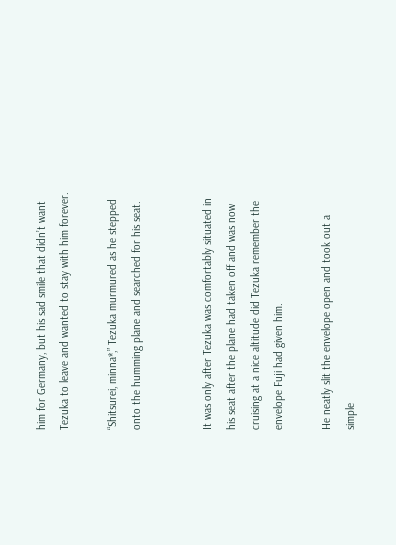him for Germany, but his sad smile that didn’t want Tezuka to leave and wanted to stay with him forever.

“Shitsurei, minna*,” Tezuka murmured as he stepped onto the humming plane and searched for his seat.


It was only after Tezuka was comfortably situated in his seat after the plane had taken off and was now cruising at a nice altitude did Tezuka remember the envelope Fuji had given him.

He neatly slit the envelope open and took out a simple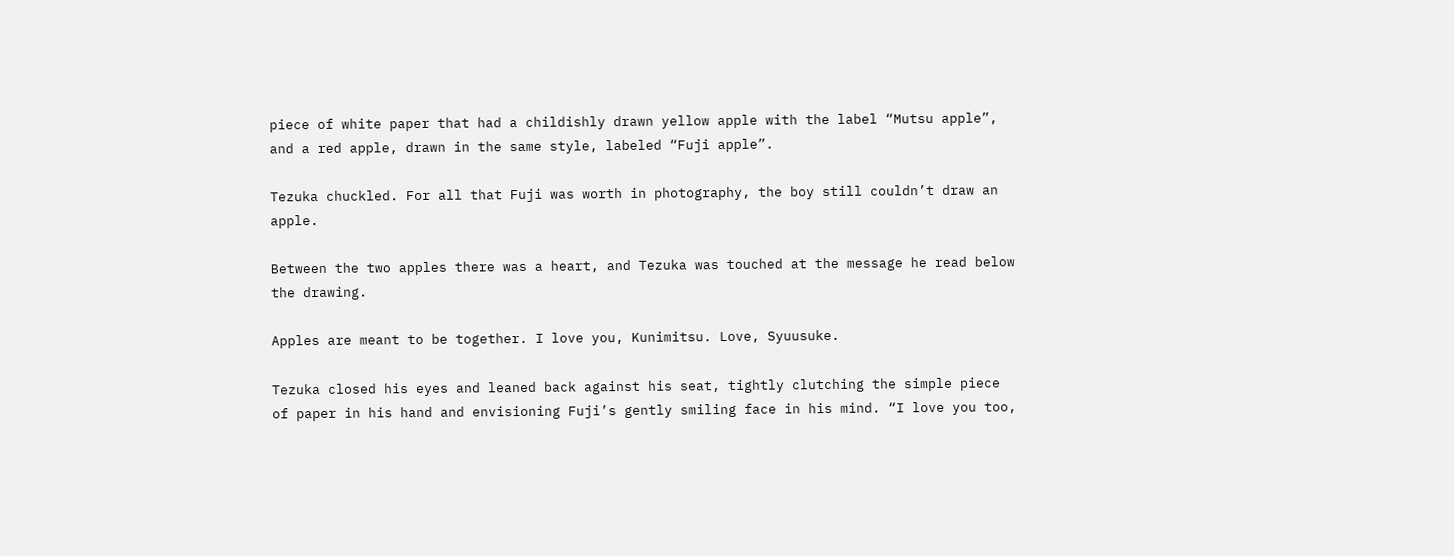piece of white paper that had a childishly drawn yellow apple with the label “Mutsu apple”, and a red apple, drawn in the same style, labeled “Fuji apple”.

Tezuka chuckled. For all that Fuji was worth in photography, the boy still couldn’t draw an apple.

Between the two apples there was a heart, and Tezuka was touched at the message he read below the drawing.

Apples are meant to be together. I love you, Kunimitsu. Love, Syuusuke.

Tezuka closed his eyes and leaned back against his seat, tightly clutching the simple piece of paper in his hand and envisioning Fuji’s gently smiling face in his mind. “I love you too,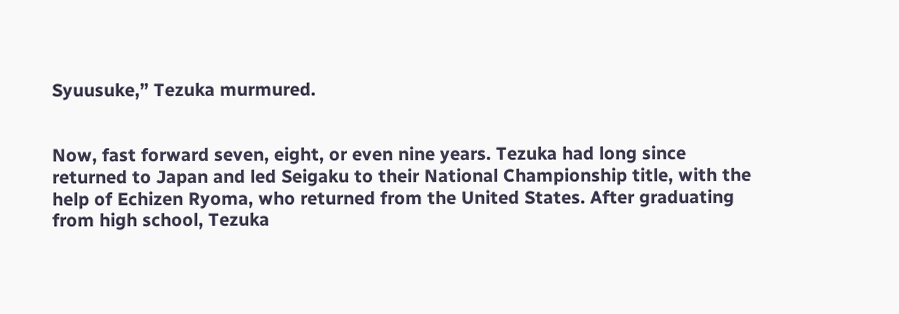Syuusuke,” Tezuka murmured.


Now, fast forward seven, eight, or even nine years. Tezuka had long since returned to Japan and led Seigaku to their National Championship title, with the help of Echizen Ryoma, who returned from the United States. After graduating from high school, Tezuka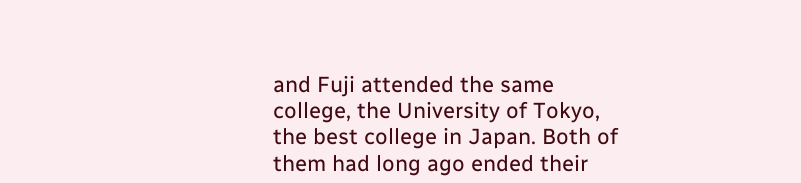and Fuji attended the same college, the University of Tokyo, the best college in Japan. Both of them had long ago ended their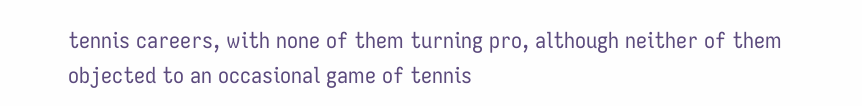tennis careers, with none of them turning pro, although neither of them objected to an occasional game of tennis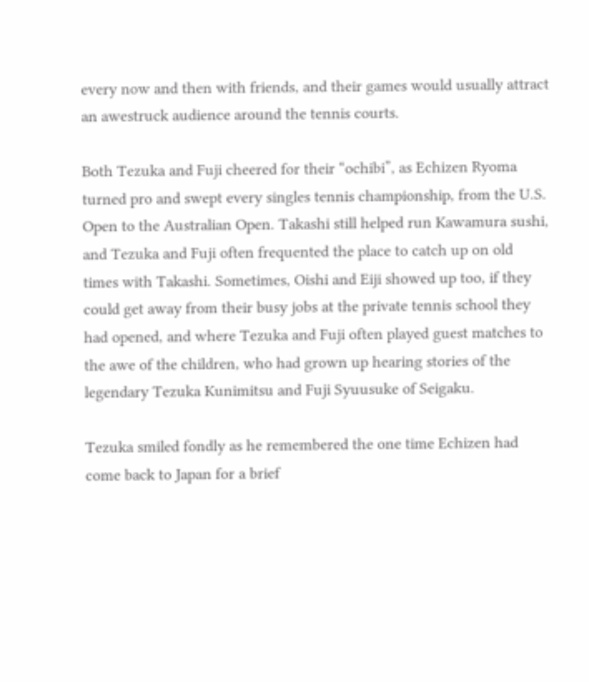every now and then with friends, and their games would usually attract an awestruck audience around the tennis courts.

Both Tezuka and Fuji cheered for their “ochibi”, as Echizen Ryoma turned pro and swept every singles tennis championship, from the U.S. Open to the Australian Open. Takashi still helped run Kawamura sushi, and Tezuka and Fuji often frequented the place to catch up on old times with Takashi. Sometimes, Oishi and Eiji showed up too, if they could get away from their busy jobs at the private tennis school they had opened, and where Tezuka and Fuji often played guest matches to the awe of the children, who had grown up hearing stories of the legendary Tezuka Kunimitsu and Fuji Syuusuke of Seigaku.

Tezuka smiled fondly as he remembered the one time Echizen had come back to Japan for a brief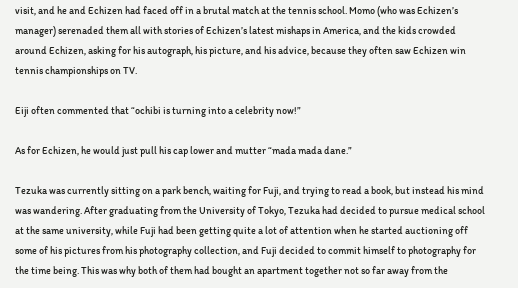visit, and he and Echizen had faced off in a brutal match at the tennis school. Momo (who was Echizen’s manager) serenaded them all with stories of Echizen’s latest mishaps in America, and the kids crowded around Echizen, asking for his autograph, his picture, and his advice, because they often saw Echizen win tennis championships on TV.

Eiji often commented that “ochibi is turning into a celebrity now!”

As for Echizen, he would just pull his cap lower and mutter “mada mada dane.”

Tezuka was currently sitting on a park bench, waiting for Fuji, and trying to read a book, but instead his mind was wandering. After graduating from the University of Tokyo, Tezuka had decided to pursue medical school at the same university, while Fuji had been getting quite a lot of attention when he started auctioning off some of his pictures from his photography collection, and Fuji decided to commit himself to photography for the time being. This was why both of them had bought an apartment together not so far away from the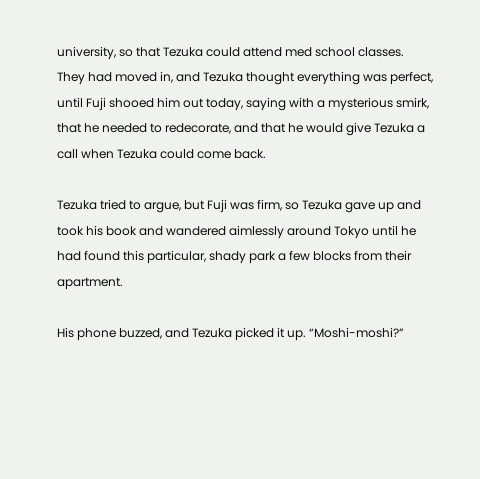university, so that Tezuka could attend med school classes. They had moved in, and Tezuka thought everything was perfect, until Fuji shooed him out today, saying with a mysterious smirk, that he needed to redecorate, and that he would give Tezuka a call when Tezuka could come back.

Tezuka tried to argue, but Fuji was firm, so Tezuka gave up and took his book and wandered aimlessly around Tokyo until he had found this particular, shady park a few blocks from their apartment.

His phone buzzed, and Tezuka picked it up. “Moshi-moshi?”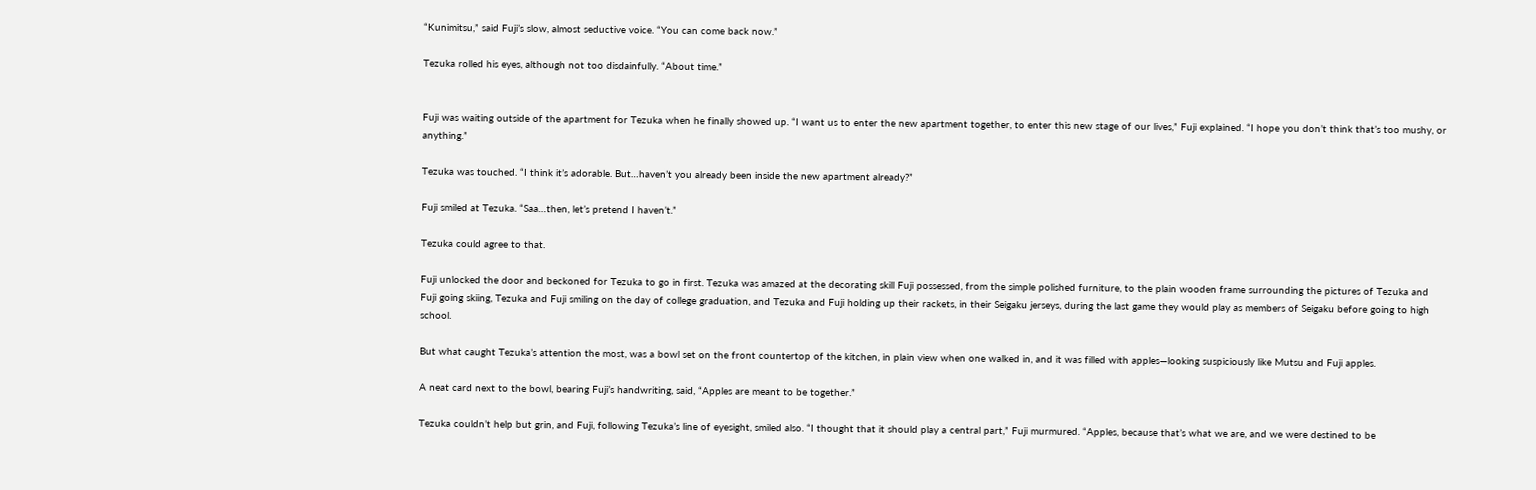“Kunimitsu,” said Fuji’s slow, almost seductive voice. “You can come back now.”

Tezuka rolled his eyes, although not too disdainfully. “About time.”


Fuji was waiting outside of the apartment for Tezuka when he finally showed up. “I want us to enter the new apartment together, to enter this new stage of our lives,” Fuji explained. “I hope you don’t think that’s too mushy, or anything.”

Tezuka was touched. “I think it’s adorable. But…haven’t you already been inside the new apartment already?”

Fuji smiled at Tezuka. “Saa…then, let’s pretend I haven’t.”

Tezuka could agree to that.

Fuji unlocked the door and beckoned for Tezuka to go in first. Tezuka was amazed at the decorating skill Fuji possessed, from the simple polished furniture, to the plain wooden frame surrounding the pictures of Tezuka and Fuji going skiing, Tezuka and Fuji smiling on the day of college graduation, and Tezuka and Fuji holding up their rackets, in their Seigaku jerseys, during the last game they would play as members of Seigaku before going to high school.

But what caught Tezuka’s attention the most, was a bowl set on the front countertop of the kitchen, in plain view when one walked in, and it was filled with apples—looking suspiciously like Mutsu and Fuji apples.

A neat card next to the bowl, bearing Fuji’s handwriting, said, “Apples are meant to be together.”

Tezuka couldn’t help but grin, and Fuji, following Tezuka’s line of eyesight, smiled also. “I thought that it should play a central part,” Fuji murmured. “Apples, because that’s what we are, and we were destined to be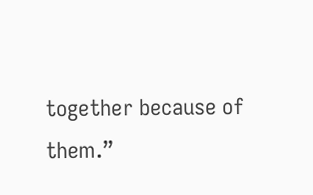together because of them.”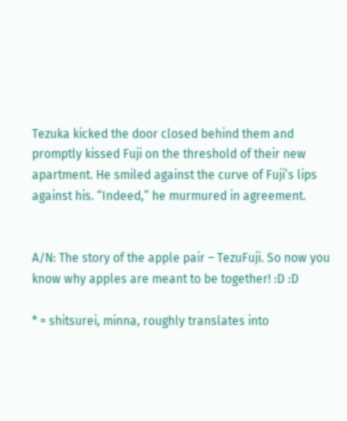Tezuka kicked the door closed behind them and promptly kissed Fuji on the threshold of their new apartment. He smiled against the curve of Fuji’s lips against his. “Indeed,” he murmured in agreement.


A/N: The story of the apple pair – TezuFuji. So now you know why apples are meant to be together! :D :D

* = shitsurei, minna, roughly translates into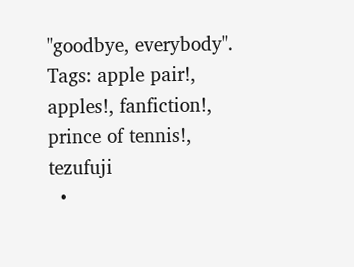"goodbye, everybody".
Tags: apple pair!, apples!, fanfiction!, prince of tennis!, tezufuji
  •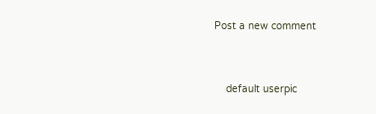Post a new comment


    default userpic